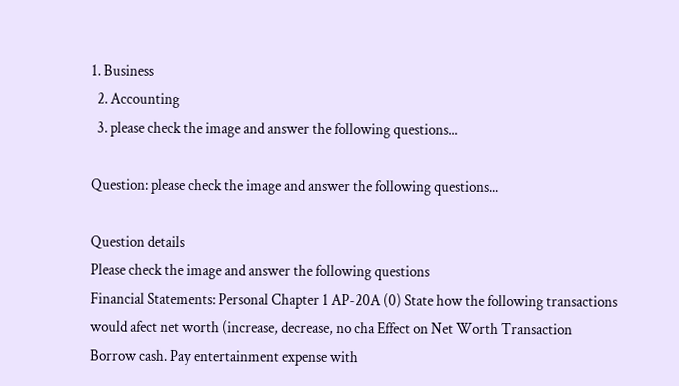1. Business
  2. Accounting
  3. please check the image and answer the following questions...

Question: please check the image and answer the following questions...

Question details
Please check the image and answer the following questions
Financial Statements: Personal Chapter 1 AP-20A (0) State how the following transactions would afect net worth (increase, decrease, no cha Effect on Net Worth Transaction Borrow cash. Pay entertainment expense with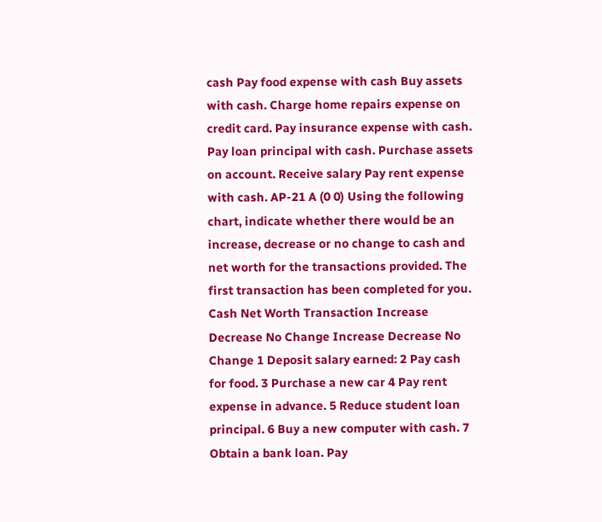cash Pay food expense with cash Buy assets with cash. Charge home repairs expense on credit card. Pay insurance expense with cash. Pay loan principal with cash. Purchase assets on account. Receive salary Pay rent expense with cash. AP-21 A (0 0) Using the following chart, indicate whether there would be an increase, decrease or no change to cash and net worth for the transactions provided. The first transaction has been completed for you. Cash Net Worth Transaction Increase Decrease No Change Increase Decrease No Change 1 Deposit salary earned: 2 Pay cash for food. 3 Purchase a new car 4 Pay rent expense in advance. 5 Reduce student loan principal. 6 Buy a new computer with cash. 7 Obtain a bank loan. Pay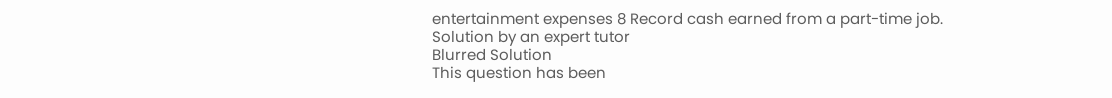entertainment expenses 8 Record cash earned from a part-time job.
Solution by an expert tutor
Blurred Solution
This question has been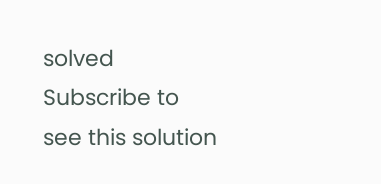solved
Subscribe to see this solution